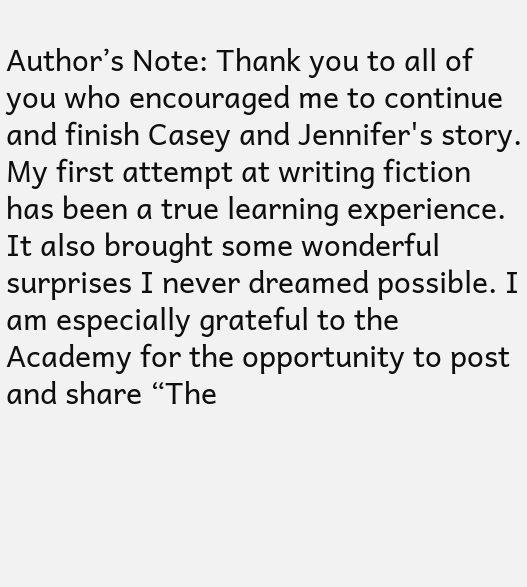Author’s Note: Thank you to all of you who encouraged me to continue and finish Casey and Jennifer's story. My first attempt at writing fiction has been a true learning experience. It also brought some wonderful surprises I never dreamed possible. I am especially grateful to the Academy for the opportunity to post and share “The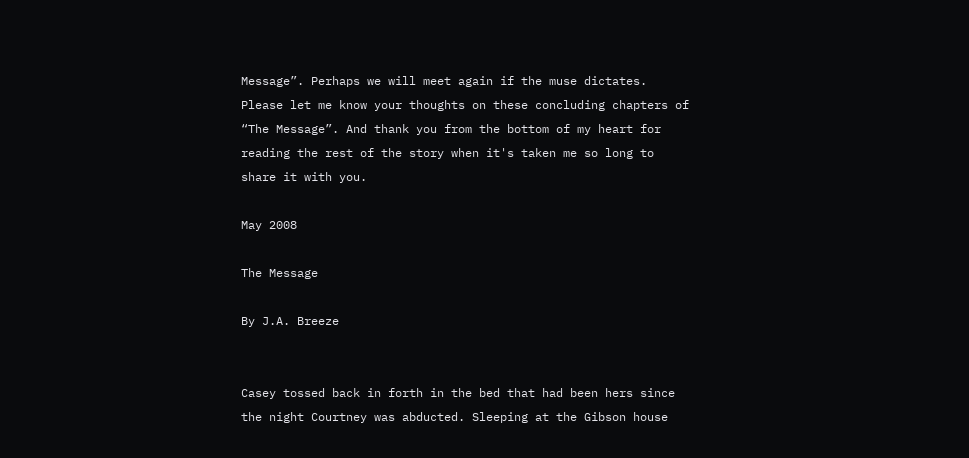Message”. Perhaps we will meet again if the muse dictates. Please let me know your thoughts on these concluding chapters of “The Message”. And thank you from the bottom of my heart for reading the rest of the story when it's taken me so long to share it with you.

May 2008

The Message

By J.A. Breeze


Casey tossed back in forth in the bed that had been hers since the night Courtney was abducted. Sleeping at the Gibson house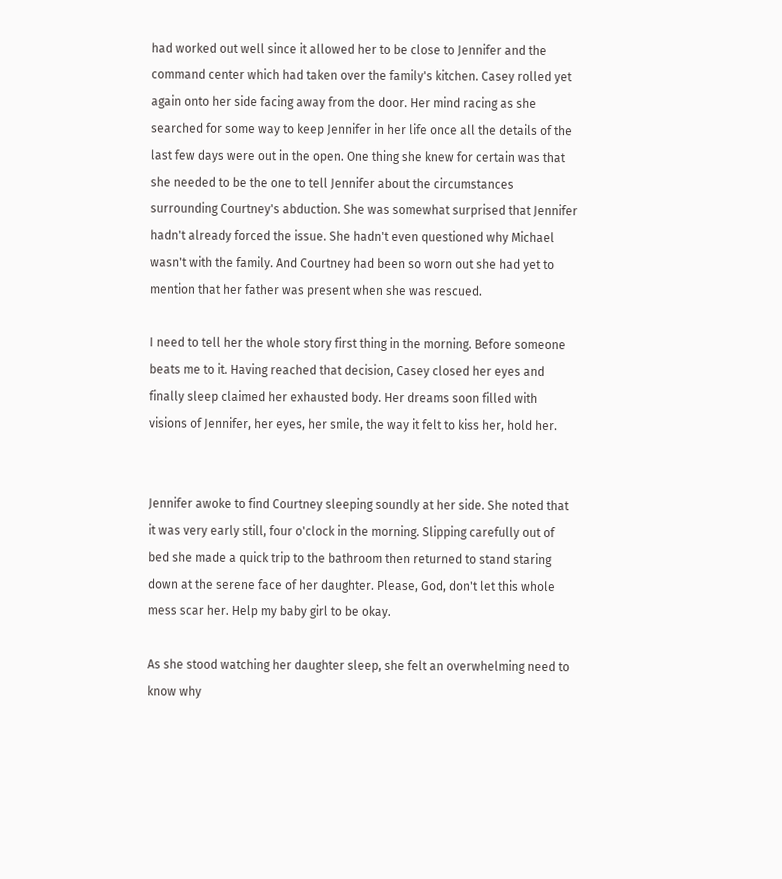had worked out well since it allowed her to be close to Jennifer and the command center which had taken over the family's kitchen. Casey rolled yet again onto her side facing away from the door. Her mind racing as she searched for some way to keep Jennifer in her life once all the details of the last few days were out in the open. One thing she knew for certain was that she needed to be the one to tell Jennifer about the circumstances surrounding Courtney's abduction. She was somewhat surprised that Jennifer hadn't already forced the issue. She hadn't even questioned why Michael wasn't with the family. And Courtney had been so worn out she had yet to mention that her father was present when she was rescued.

I need to tell her the whole story first thing in the morning. Before someone beats me to it. Having reached that decision, Casey closed her eyes and finally sleep claimed her exhausted body. Her dreams soon filled with visions of Jennifer, her eyes, her smile, the way it felt to kiss her, hold her.


Jennifer awoke to find Courtney sleeping soundly at her side. She noted that it was very early still, four o'clock in the morning. Slipping carefully out of bed she made a quick trip to the bathroom then returned to stand staring down at the serene face of her daughter. Please, God, don't let this whole mess scar her. Help my baby girl to be okay.

As she stood watching her daughter sleep, she felt an overwhelming need to know why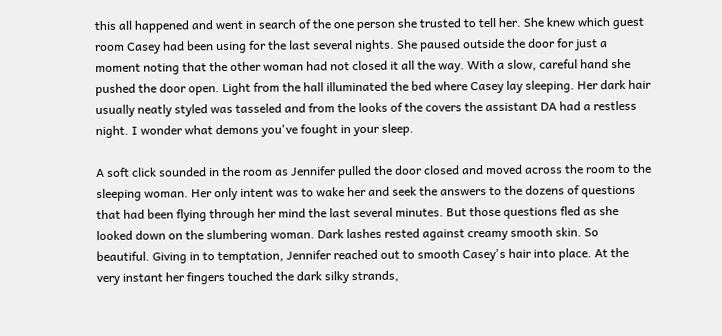this all happened and went in search of the one person she trusted to tell her. She knew which guest room Casey had been using for the last several nights. She paused outside the door for just a moment noting that the other woman had not closed it all the way. With a slow, careful hand she pushed the door open. Light from the hall illuminated the bed where Casey lay sleeping. Her dark hair usually neatly styled was tasseled and from the looks of the covers the assistant DA had a restless night. I wonder what demons you've fought in your sleep.

A soft click sounded in the room as Jennifer pulled the door closed and moved across the room to the sleeping woman. Her only intent was to wake her and seek the answers to the dozens of questions that had been flying through her mind the last several minutes. But those questions fled as she looked down on the slumbering woman. Dark lashes rested against creamy smooth skin. So beautiful. Giving in to temptation, Jennifer reached out to smooth Casey's hair into place. At the very instant her fingers touched the dark silky strands,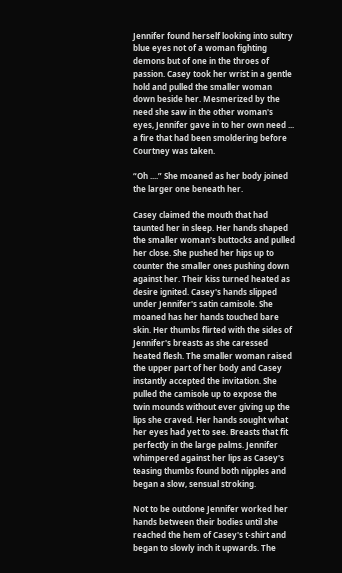Jennifer found herself looking into sultry blue eyes not of a woman fighting demons but of one in the throes of passion. Casey took her wrist in a gentle hold and pulled the smaller woman down beside her. Mesmerized by the need she saw in the other woman's eyes, Jennifer gave in to her own need ... a fire that had been smoldering before Courtney was taken.

“Oh ....” She moaned as her body joined the larger one beneath her.

Casey claimed the mouth that had taunted her in sleep. Her hands shaped the smaller woman's buttocks and pulled her close. She pushed her hips up to counter the smaller ones pushing down against her. Their kiss turned heated as desire ignited. Casey's hands slipped under Jennifer's satin camisole. She moaned has her hands touched bare skin. Her thumbs flirted with the sides of Jennifer's breasts as she caressed heated flesh. The smaller woman raised the upper part of her body and Casey instantly accepted the invitation. She pulled the camisole up to expose the twin mounds without ever giving up the lips she craved. Her hands sought what her eyes had yet to see. Breasts that fit perfectly in the large palms. Jennifer whimpered against her lips as Casey's teasing thumbs found both nipples and began a slow, sensual stroking.

Not to be outdone Jennifer worked her hands between their bodies until she reached the hem of Casey's t-shirt and began to slowly inch it upwards. The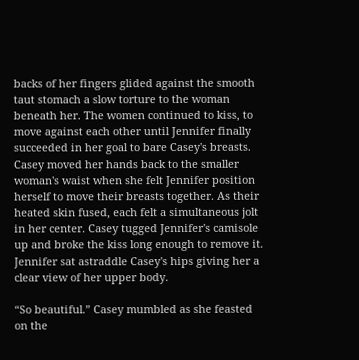backs of her fingers glided against the smooth taut stomach a slow torture to the woman beneath her. The women continued to kiss, to move against each other until Jennifer finally succeeded in her goal to bare Casey's breasts. Casey moved her hands back to the smaller woman's waist when she felt Jennifer position herself to move their breasts together. As their heated skin fused, each felt a simultaneous jolt in her center. Casey tugged Jennifer's camisole up and broke the kiss long enough to remove it. Jennifer sat astraddle Casey's hips giving her a clear view of her upper body.

“So beautiful.” Casey mumbled as she feasted on the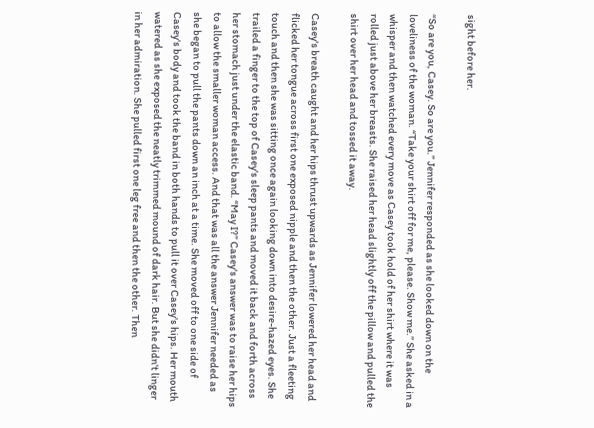sight before her.

“So are you, Casey. So are you.” Jennifer responded as she looked down on the loveliness of the woman. “Take your shirt off for me, please. Show me.” She asked in a whisper and then watched every move as Casey took hold of her shirt where it was rolled just above her breasts. She raised her head slightly off the pillow and pulled the shirt over her head and tossed it away.

Casey's breath caught and her hips thrust upwards as Jennifer lowered her head and flicked her tongue across first one exposed nipple and then the other. Just a fleeting touch and then she was sitting once again looking down into desire-hazed eyes. She trailed a finger to the top of Casey's sleep pants and moved it back and forth across her stomach just under the elastic band. “May I?” Casey's answer was to raise her hips to allow the smaller woman access. And that was all the answer Jennifer needed as she began to pull the pants down an inch at a time. She moved off to one side of Casey's body and took the band in both hands to pull it over Casey's hips. Her mouth watered as she exposed the neatly trimmed mound of dark hair. But she didn't linger in her admiration. She pulled first one leg free and then the other. Then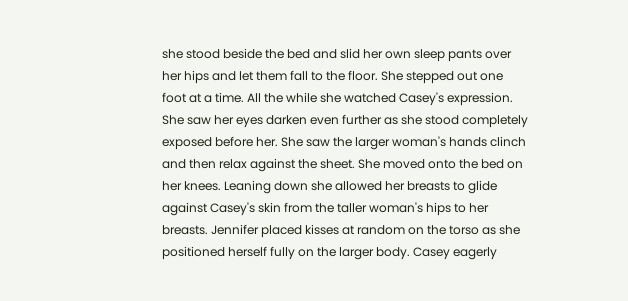she stood beside the bed and slid her own sleep pants over her hips and let them fall to the floor. She stepped out one foot at a time. All the while she watched Casey's expression. She saw her eyes darken even further as she stood completely exposed before her. She saw the larger woman's hands clinch and then relax against the sheet. She moved onto the bed on her knees. Leaning down she allowed her breasts to glide against Casey's skin from the taller woman's hips to her breasts. Jennifer placed kisses at random on the torso as she positioned herself fully on the larger body. Casey eagerly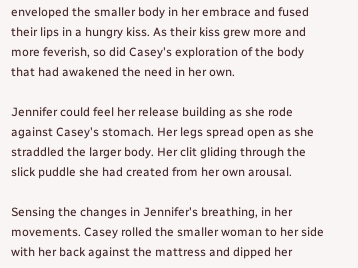enveloped the smaller body in her embrace and fused their lips in a hungry kiss. As their kiss grew more and more feverish, so did Casey's exploration of the body that had awakened the need in her own.

Jennifer could feel her release building as she rode against Casey's stomach. Her legs spread open as she straddled the larger body. Her clit gliding through the slick puddle she had created from her own arousal.

Sensing the changes in Jennifer's breathing, in her movements. Casey rolled the smaller woman to her side with her back against the mattress and dipped her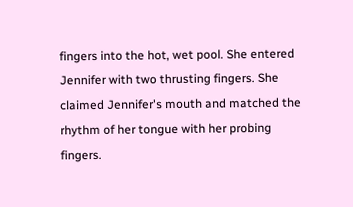fingers into the hot, wet pool. She entered Jennifer with two thrusting fingers. She claimed Jennifer's mouth and matched the rhythm of her tongue with her probing fingers.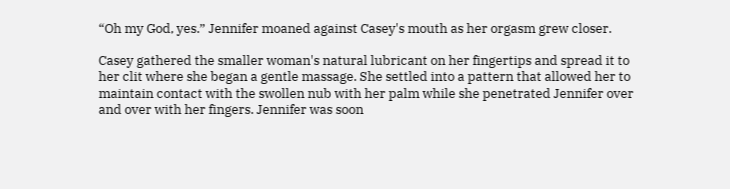“Oh my God, yes.” Jennifer moaned against Casey's mouth as her orgasm grew closer.

Casey gathered the smaller woman's natural lubricant on her fingertips and spread it to her clit where she began a gentle massage. She settled into a pattern that allowed her to maintain contact with the swollen nub with her palm while she penetrated Jennifer over and over with her fingers. Jennifer was soon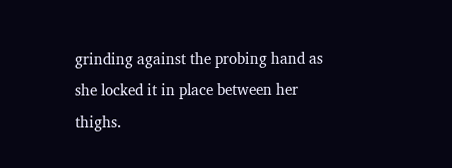grinding against the probing hand as she locked it in place between her thighs.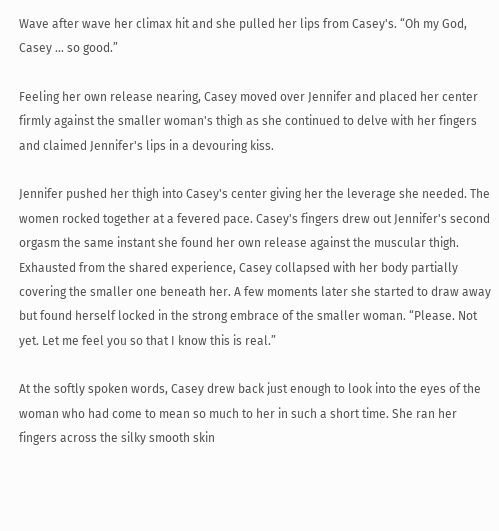Wave after wave her climax hit and she pulled her lips from Casey's. “Oh my God, Casey ... so good.”

Feeling her own release nearing, Casey moved over Jennifer and placed her center firmly against the smaller woman's thigh as she continued to delve with her fingers and claimed Jennifer's lips in a devouring kiss.

Jennifer pushed her thigh into Casey's center giving her the leverage she needed. The women rocked together at a fevered pace. Casey's fingers drew out Jennifer's second orgasm the same instant she found her own release against the muscular thigh. Exhausted from the shared experience, Casey collapsed with her body partially covering the smaller one beneath her. A few moments later she started to draw away but found herself locked in the strong embrace of the smaller woman. “Please. Not yet. Let me feel you so that I know this is real.”

At the softly spoken words, Casey drew back just enough to look into the eyes of the woman who had come to mean so much to her in such a short time. She ran her fingers across the silky smooth skin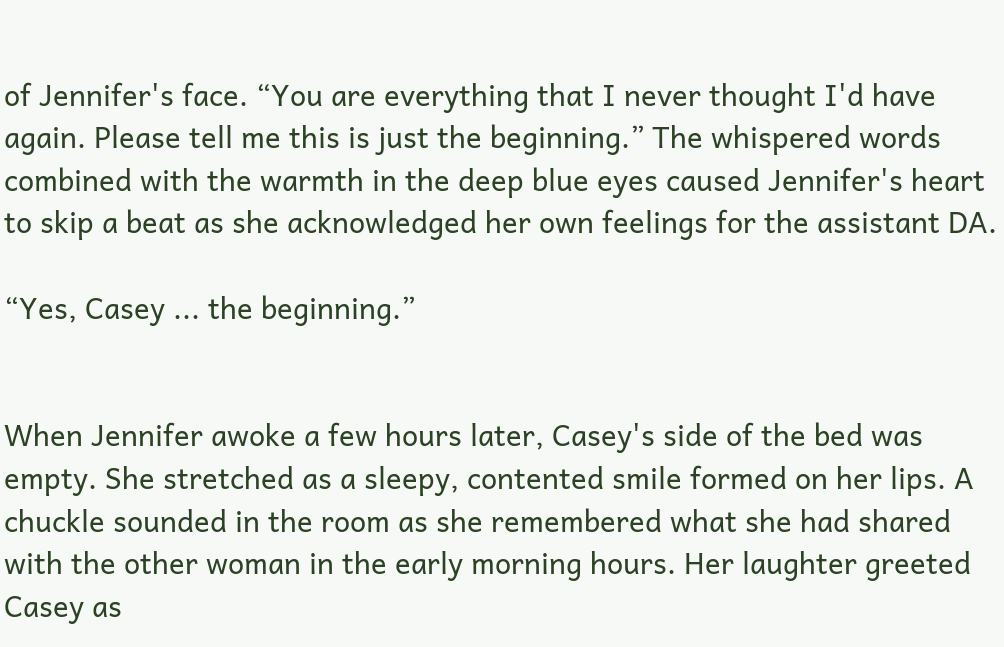of Jennifer's face. “You are everything that I never thought I'd have again. Please tell me this is just the beginning.” The whispered words combined with the warmth in the deep blue eyes caused Jennifer's heart to skip a beat as she acknowledged her own feelings for the assistant DA.

“Yes, Casey ... the beginning.”


When Jennifer awoke a few hours later, Casey's side of the bed was empty. She stretched as a sleepy, contented smile formed on her lips. A chuckle sounded in the room as she remembered what she had shared with the other woman in the early morning hours. Her laughter greeted Casey as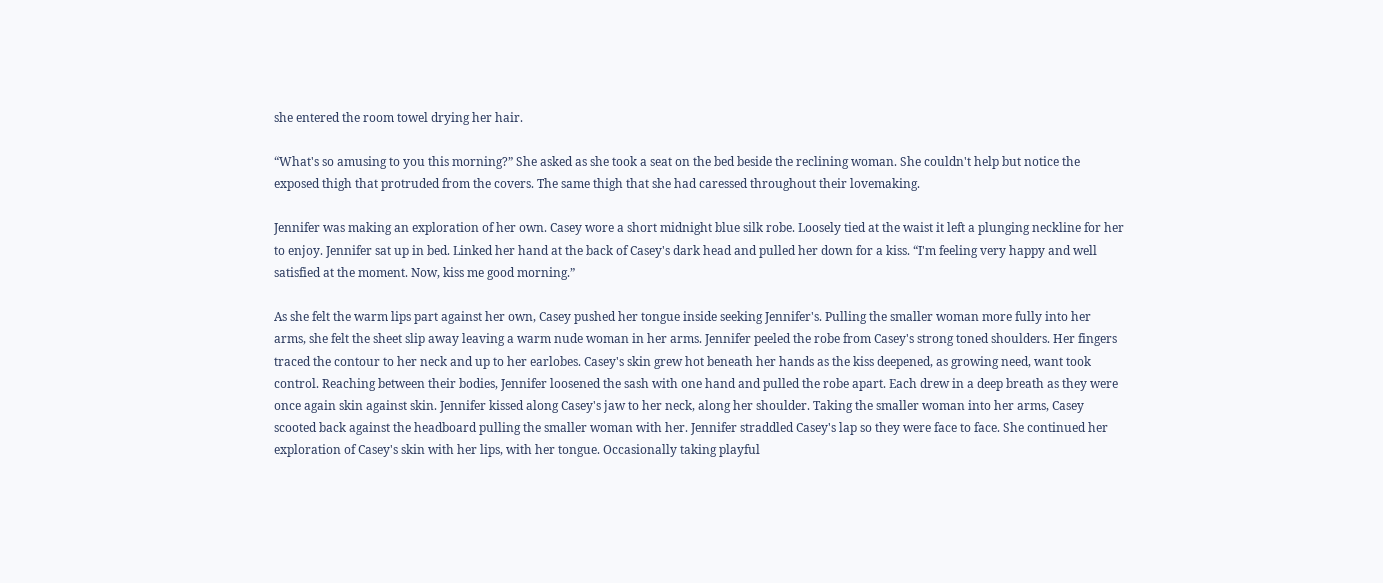she entered the room towel drying her hair.

“What's so amusing to you this morning?” She asked as she took a seat on the bed beside the reclining woman. She couldn't help but notice the exposed thigh that protruded from the covers. The same thigh that she had caressed throughout their lovemaking.

Jennifer was making an exploration of her own. Casey wore a short midnight blue silk robe. Loosely tied at the waist it left a plunging neckline for her to enjoy. Jennifer sat up in bed. Linked her hand at the back of Casey's dark head and pulled her down for a kiss. “I'm feeling very happy and well satisfied at the moment. Now, kiss me good morning.”

As she felt the warm lips part against her own, Casey pushed her tongue inside seeking Jennifer's. Pulling the smaller woman more fully into her arms, she felt the sheet slip away leaving a warm nude woman in her arms. Jennifer peeled the robe from Casey's strong toned shoulders. Her fingers traced the contour to her neck and up to her earlobes. Casey's skin grew hot beneath her hands as the kiss deepened, as growing need, want took control. Reaching between their bodies, Jennifer loosened the sash with one hand and pulled the robe apart. Each drew in a deep breath as they were once again skin against skin. Jennifer kissed along Casey's jaw to her neck, along her shoulder. Taking the smaller woman into her arms, Casey scooted back against the headboard pulling the smaller woman with her. Jennifer straddled Casey's lap so they were face to face. She continued her exploration of Casey's skin with her lips, with her tongue. Occasionally taking playful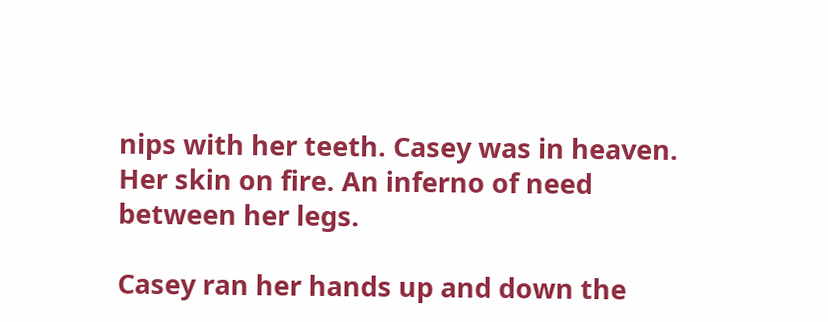nips with her teeth. Casey was in heaven. Her skin on fire. An inferno of need between her legs.

Casey ran her hands up and down the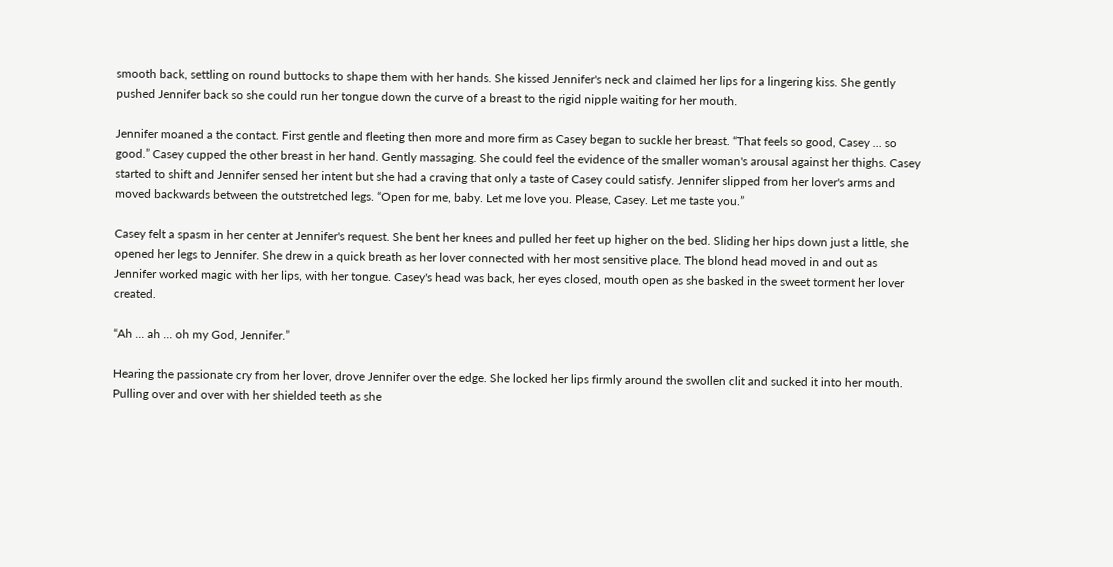smooth back, settling on round buttocks to shape them with her hands. She kissed Jennifer's neck and claimed her lips for a lingering kiss. She gently pushed Jennifer back so she could run her tongue down the curve of a breast to the rigid nipple waiting for her mouth.

Jennifer moaned a the contact. First gentle and fleeting then more and more firm as Casey began to suckle her breast. “That feels so good, Casey ... so good.” Casey cupped the other breast in her hand. Gently massaging. She could feel the evidence of the smaller woman's arousal against her thighs. Casey started to shift and Jennifer sensed her intent but she had a craving that only a taste of Casey could satisfy. Jennifer slipped from her lover's arms and moved backwards between the outstretched legs. “Open for me, baby. Let me love you. Please, Casey. Let me taste you.”

Casey felt a spasm in her center at Jennifer's request. She bent her knees and pulled her feet up higher on the bed. Sliding her hips down just a little, she opened her legs to Jennifer. She drew in a quick breath as her lover connected with her most sensitive place. The blond head moved in and out as Jennifer worked magic with her lips, with her tongue. Casey's head was back, her eyes closed, mouth open as she basked in the sweet torment her lover created.

“Ah ... ah ... oh my God, Jennifer.”

Hearing the passionate cry from her lover, drove Jennifer over the edge. She locked her lips firmly around the swollen clit and sucked it into her mouth. Pulling over and over with her shielded teeth as she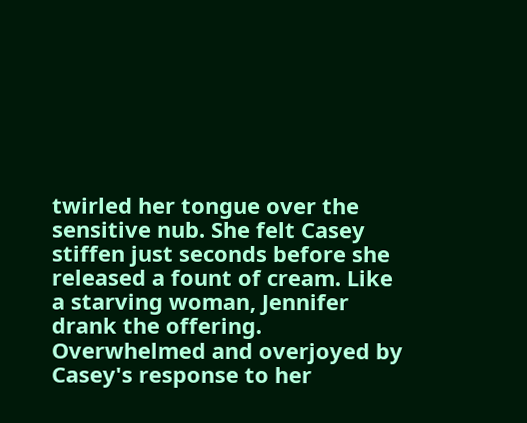twirled her tongue over the sensitive nub. She felt Casey stiffen just seconds before she released a fount of cream. Like a starving woman, Jennifer drank the offering. Overwhelmed and overjoyed by Casey's response to her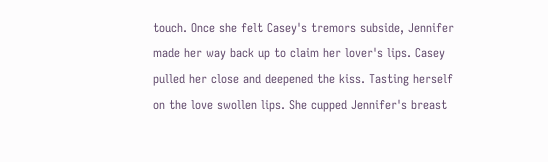touch. Once she felt Casey's tremors subside, Jennifer made her way back up to claim her lover's lips. Casey pulled her close and deepened the kiss. Tasting herself on the love swollen lips. She cupped Jennifer's breast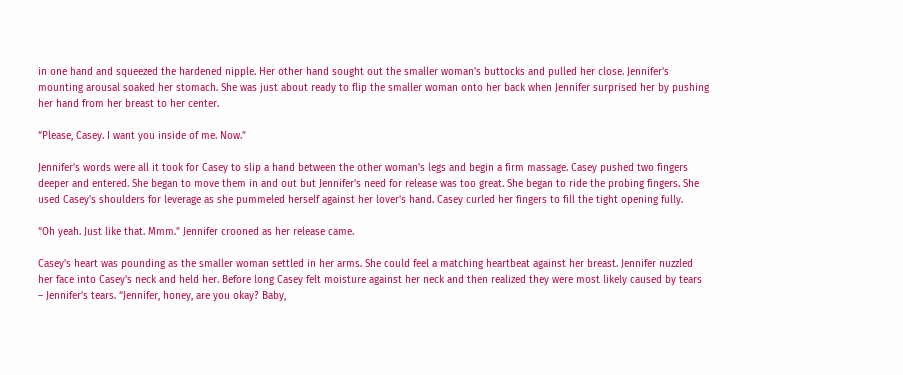in one hand and squeezed the hardened nipple. Her other hand sought out the smaller woman's buttocks and pulled her close. Jennifer's mounting arousal soaked her stomach. She was just about ready to flip the smaller woman onto her back when Jennifer surprised her by pushing her hand from her breast to her center.

“Please, Casey. I want you inside of me. Now.”

Jennifer's words were all it took for Casey to slip a hand between the other woman's legs and begin a firm massage. Casey pushed two fingers deeper and entered. She began to move them in and out but Jennifer's need for release was too great. She began to ride the probing fingers. She used Casey's shoulders for leverage as she pummeled herself against her lover's hand. Casey curled her fingers to fill the tight opening fully.

“Oh yeah. Just like that. Mmm.” Jennifer crooned as her release came.

Casey's heart was pounding as the smaller woman settled in her arms. She could feel a matching heartbeat against her breast. Jennifer nuzzled her face into Casey's neck and held her. Before long Casey felt moisture against her neck and then realized they were most likely caused by tears – Jennifer's tears. “Jennifer, honey, are you okay? Baby,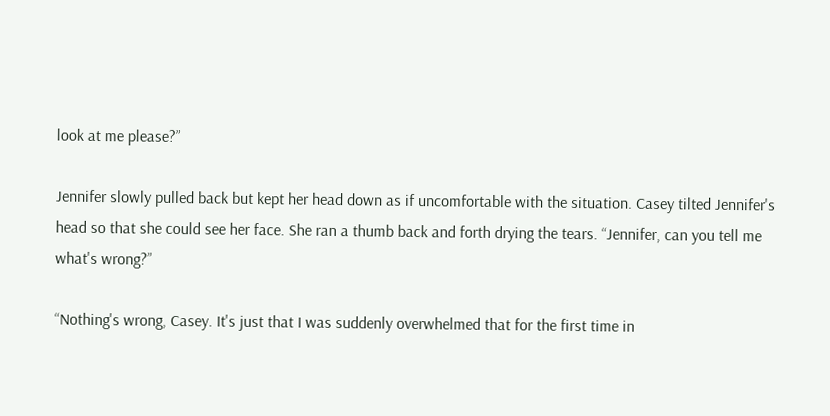look at me please?”

Jennifer slowly pulled back but kept her head down as if uncomfortable with the situation. Casey tilted Jennifer's head so that she could see her face. She ran a thumb back and forth drying the tears. “Jennifer, can you tell me what's wrong?”

“Nothing's wrong, Casey. It's just that I was suddenly overwhelmed that for the first time in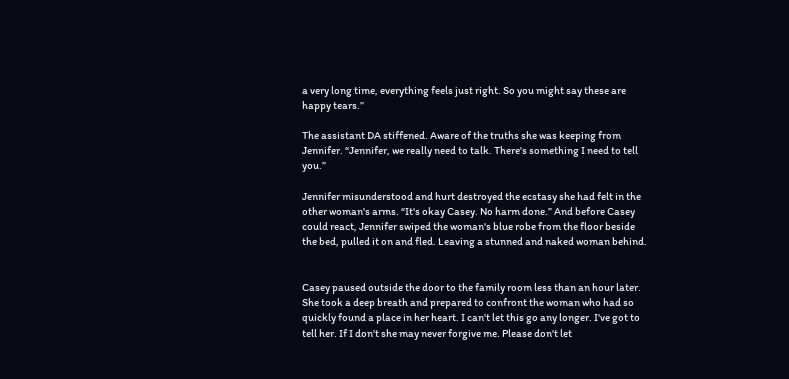a very long time, everything feels just right. So you might say these are happy tears.”

The assistant DA stiffened. Aware of the truths she was keeping from Jennifer. “Jennifer, we really need to talk. There's something I need to tell you.”

Jennifer misunderstood and hurt destroyed the ecstasy she had felt in the other woman's arms. “It's okay Casey. No harm done.” And before Casey could react, Jennifer swiped the woman's blue robe from the floor beside the bed, pulled it on and fled. Leaving a stunned and naked woman behind.


Casey paused outside the door to the family room less than an hour later. She took a deep breath and prepared to confront the woman who had so quickly found a place in her heart. I can't let this go any longer. I've got to tell her. If I don't she may never forgive me. Please don't let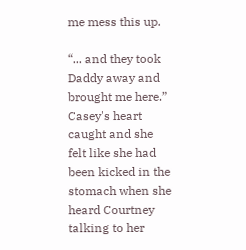me mess this up.

“... and they took Daddy away and brought me here.” Casey's heart caught and she felt like she had been kicked in the stomach when she heard Courtney talking to her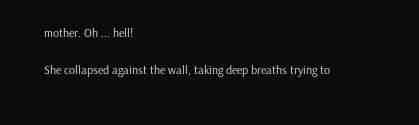mother. Oh ... hell!

She collapsed against the wall, taking deep breaths trying to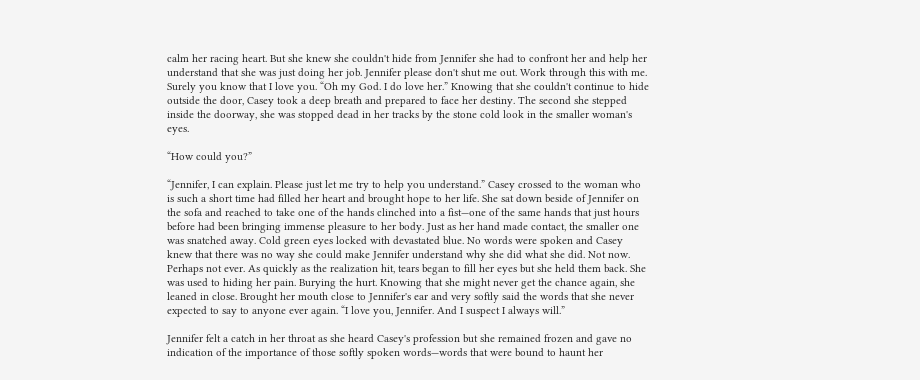calm her racing heart. But she knew she couldn't hide from Jennifer she had to confront her and help her understand that she was just doing her job. Jennifer please don't shut me out. Work through this with me. Surely you know that I love you. “Oh my God. I do love her.” Knowing that she couldn't continue to hide outside the door, Casey took a deep breath and prepared to face her destiny. The second she stepped inside the doorway, she was stopped dead in her tracks by the stone cold look in the smaller woman's eyes.

“How could you?”

“Jennifer, I can explain. Please just let me try to help you understand.” Casey crossed to the woman who is such a short time had filled her heart and brought hope to her life. She sat down beside of Jennifer on the sofa and reached to take one of the hands clinched into a fist—one of the same hands that just hours before had been bringing immense pleasure to her body. Just as her hand made contact, the smaller one was snatched away. Cold green eyes locked with devastated blue. No words were spoken and Casey knew that there was no way she could make Jennifer understand why she did what she did. Not now. Perhaps not ever. As quickly as the realization hit, tears began to fill her eyes but she held them back. She was used to hiding her pain. Burying the hurt. Knowing that she might never get the chance again, she leaned in close. Brought her mouth close to Jennifer's ear and very softly said the words that she never expected to say to anyone ever again. “I love you, Jennifer. And I suspect I always will.”

Jennifer felt a catch in her throat as she heard Casey's profession but she remained frozen and gave no indication of the importance of those softly spoken words—words that were bound to haunt her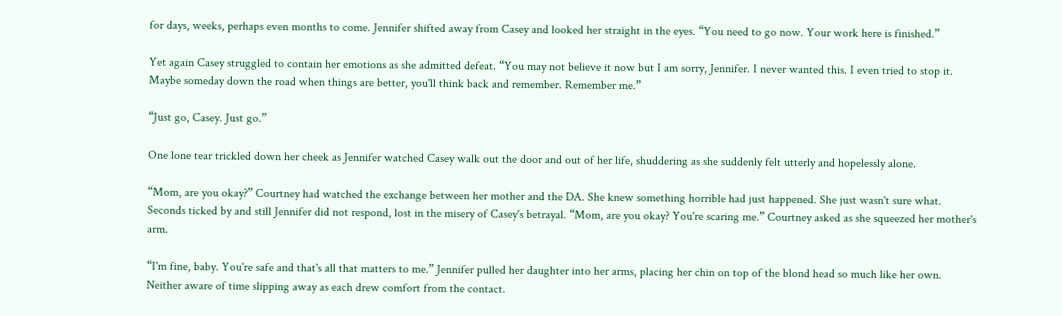for days, weeks, perhaps even months to come. Jennifer shifted away from Casey and looked her straight in the eyes. “You need to go now. Your work here is finished.”

Yet again Casey struggled to contain her emotions as she admitted defeat. “You may not believe it now but I am sorry, Jennifer. I never wanted this. I even tried to stop it. Maybe someday down the road when things are better, you'll think back and remember. Remember me.”

“Just go, Casey. Just go.”

One lone tear trickled down her cheek as Jennifer watched Casey walk out the door and out of her life, shuddering as she suddenly felt utterly and hopelessly alone.

“Mom, are you okay?” Courtney had watched the exchange between her mother and the DA. She knew something horrible had just happened. She just wasn't sure what. Seconds ticked by and still Jennifer did not respond, lost in the misery of Casey's betrayal. “Mom, are you okay? You're scaring me.” Courtney asked as she squeezed her mother's arm.

“I'm fine, baby. You're safe and that's all that matters to me.” Jennifer pulled her daughter into her arms, placing her chin on top of the blond head so much like her own. Neither aware of time slipping away as each drew comfort from the contact.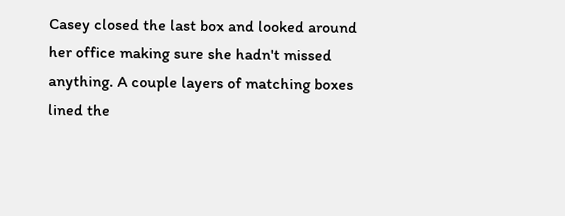Casey closed the last box and looked around her office making sure she hadn't missed anything. A couple layers of matching boxes lined the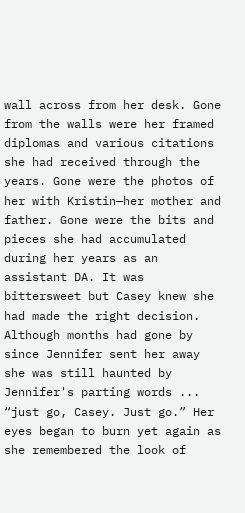wall across from her desk. Gone from the walls were her framed diplomas and various citations she had received through the years. Gone were the photos of her with Kristin—her mother and father. Gone were the bits and pieces she had accumulated during her years as an assistant DA. It was bittersweet but Casey knew she had made the right decision. Although months had gone by since Jennifer sent her away she was still haunted by Jennifer's parting words ... “just go, Casey. Just go.” Her eyes began to burn yet again as she remembered the look of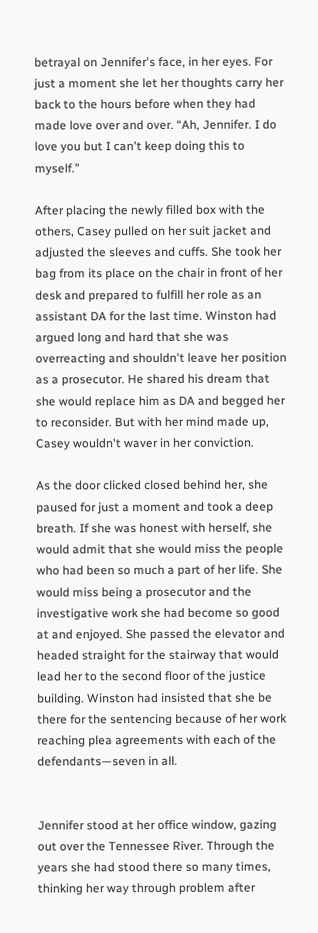betrayal on Jennifer's face, in her eyes. For just a moment she let her thoughts carry her back to the hours before when they had made love over and over. “Ah, Jennifer. I do love you but I can't keep doing this to myself.”

After placing the newly filled box with the others, Casey pulled on her suit jacket and adjusted the sleeves and cuffs. She took her bag from its place on the chair in front of her desk and prepared to fulfill her role as an assistant DA for the last time. Winston had argued long and hard that she was overreacting and shouldn't leave her position as a prosecutor. He shared his dream that she would replace him as DA and begged her to reconsider. But with her mind made up, Casey wouldn't waver in her conviction.

As the door clicked closed behind her, she paused for just a moment and took a deep breath. If she was honest with herself, she would admit that she would miss the people who had been so much a part of her life. She would miss being a prosecutor and the investigative work she had become so good at and enjoyed. She passed the elevator and headed straight for the stairway that would lead her to the second floor of the justice building. Winston had insisted that she be there for the sentencing because of her work reaching plea agreements with each of the defendants—seven in all.


Jennifer stood at her office window, gazing out over the Tennessee River. Through the years she had stood there so many times, thinking her way through problem after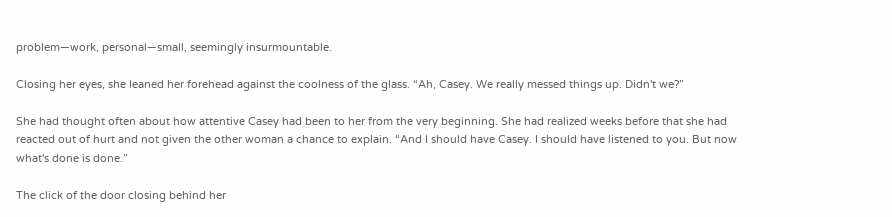problem—work, personal—small, seemingly insurmountable.

Closing her eyes, she leaned her forehead against the coolness of the glass. “Ah, Casey. We really messed things up. Didn't we?”

She had thought often about how attentive Casey had been to her from the very beginning. She had realized weeks before that she had reacted out of hurt and not given the other woman a chance to explain. “And I should have Casey. I should have listened to you. But now what's done is done.”

The click of the door closing behind her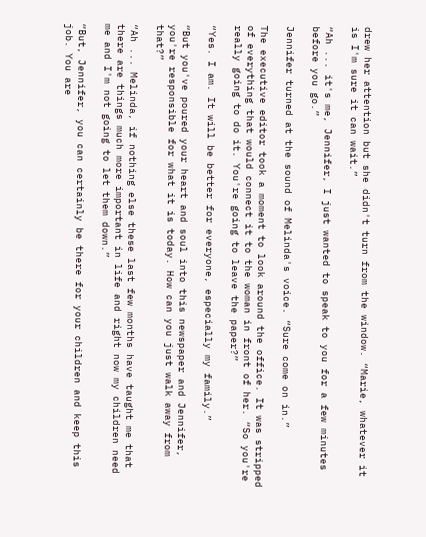drew her attention but she didn't turn from the window. “Marie, whatever it is I'm sure it can wait.”

“Ah ... it's me, Jennifer, I just wanted to speak to you for a few minutes before you go.”

Jennifer turned at the sound of Melinda's voice. “Sure come on in.”

The executive editor took a moment to look around the office. It was stripped of everything that would connect it to the woman in front of her. “So you're really going to do it. You're going to leave the paper?”

“Yes. I am. It will be better for everyone, especially my family.”

“But you've poured your heart and soul into this newspaper and Jennifer, you're responsible for what it is today. How can you just walk away from that?”

“Ah ... Melinda, if nothing else these last few months have taught me that there are things much more important in life and right now my children need me and I'm not going to let them down.”

“But, Jennifer, you can certainly be there for your children and keep this job. You are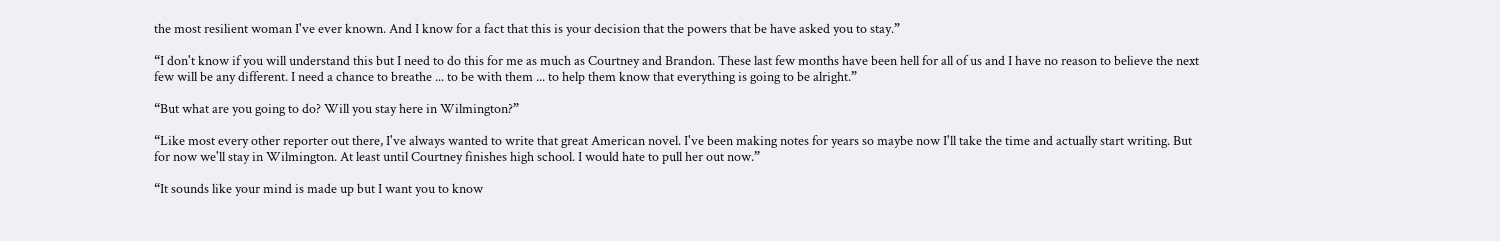the most resilient woman I've ever known. And I know for a fact that this is your decision that the powers that be have asked you to stay.”

“I don't know if you will understand this but I need to do this for me as much as Courtney and Brandon. These last few months have been hell for all of us and I have no reason to believe the next few will be any different. I need a chance to breathe ... to be with them ... to help them know that everything is going to be alright.”

“But what are you going to do? Will you stay here in Wilmington?”

“Like most every other reporter out there, I've always wanted to write that great American novel. I've been making notes for years so maybe now I'll take the time and actually start writing. But for now we'll stay in Wilmington. At least until Courtney finishes high school. I would hate to pull her out now.”

“It sounds like your mind is made up but I want you to know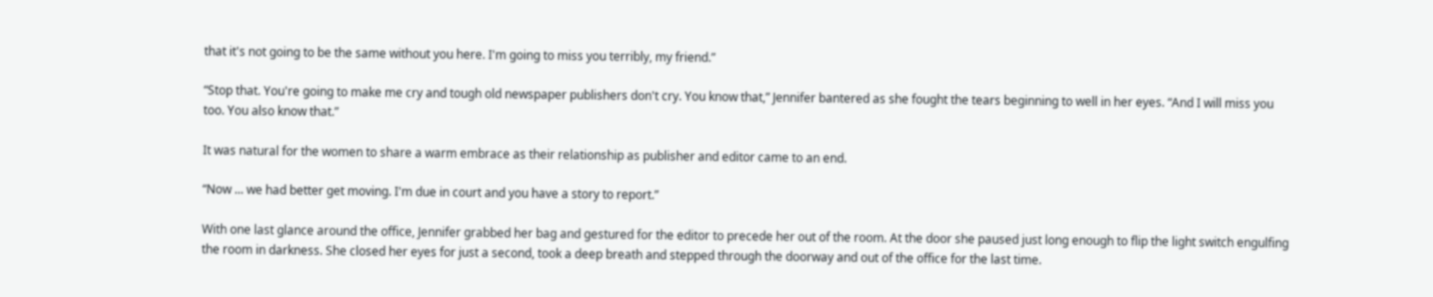that it's not going to be the same without you here. I'm going to miss you terribly, my friend.”

“Stop that. You're going to make me cry and tough old newspaper publishers don't cry. You know that,” Jennifer bantered as she fought the tears beginning to well in her eyes. “And I will miss you too. You also know that.”

It was natural for the women to share a warm embrace as their relationship as publisher and editor came to an end.

“Now ... we had better get moving. I'm due in court and you have a story to report.”

With one last glance around the office, Jennifer grabbed her bag and gestured for the editor to precede her out of the room. At the door she paused just long enough to flip the light switch engulfing the room in darkness. She closed her eyes for just a second, took a deep breath and stepped through the doorway and out of the office for the last time.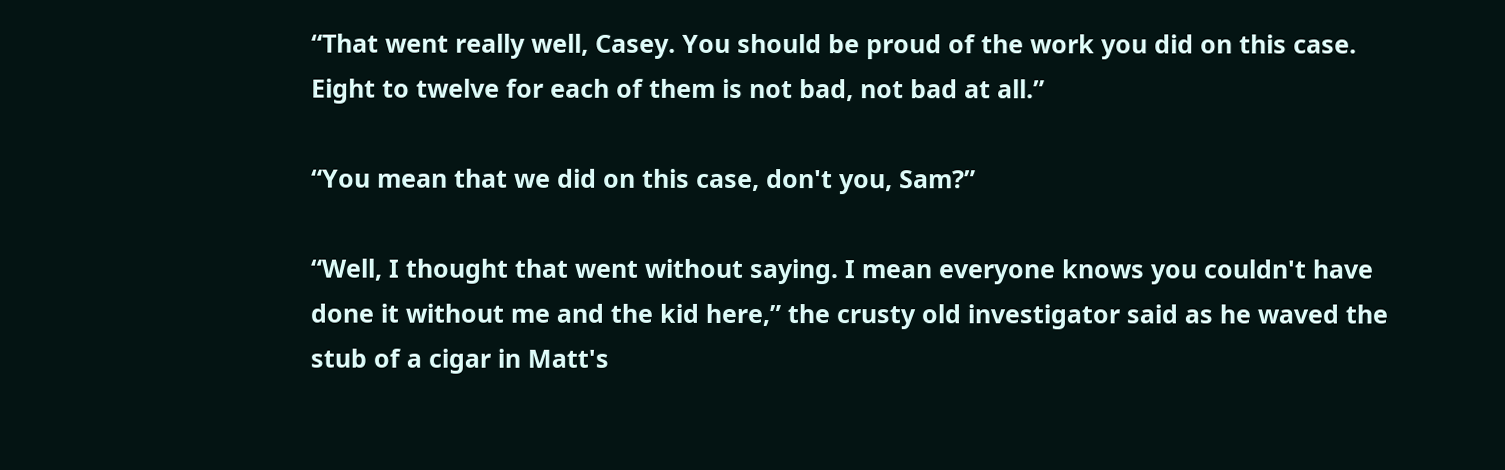“That went really well, Casey. You should be proud of the work you did on this case. Eight to twelve for each of them is not bad, not bad at all.”

“You mean that we did on this case, don't you, Sam?”

“Well, I thought that went without saying. I mean everyone knows you couldn't have done it without me and the kid here,” the crusty old investigator said as he waved the stub of a cigar in Matt's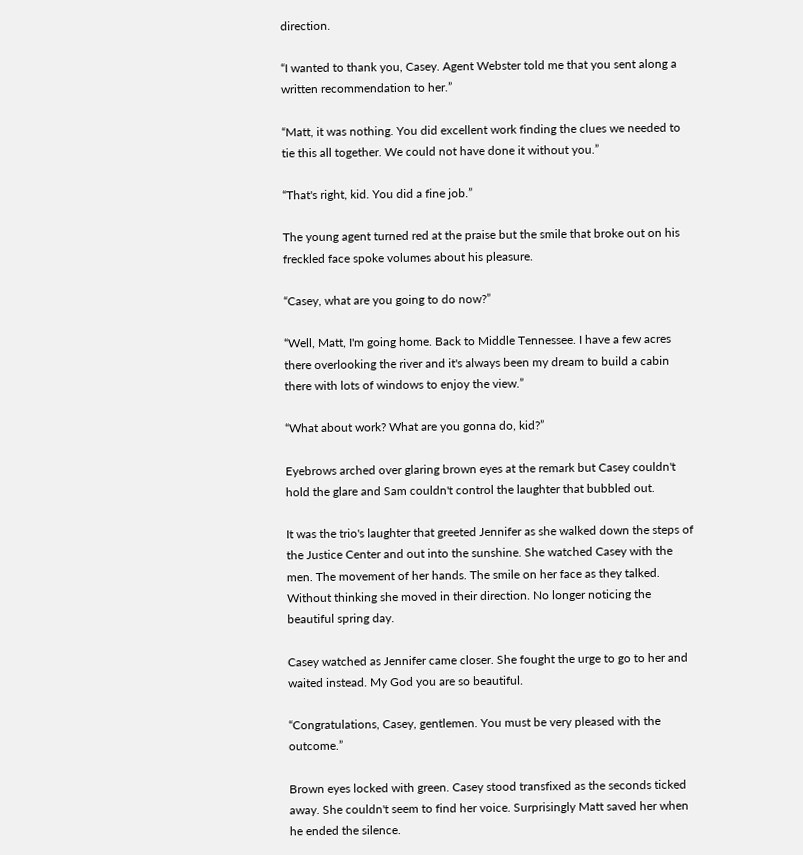direction.

“I wanted to thank you, Casey. Agent Webster told me that you sent along a written recommendation to her.”

“Matt, it was nothing. You did excellent work finding the clues we needed to tie this all together. We could not have done it without you.”

“That's right, kid. You did a fine job.”

The young agent turned red at the praise but the smile that broke out on his freckled face spoke volumes about his pleasure.

“Casey, what are you going to do now?”

“Well, Matt, I'm going home. Back to Middle Tennessee. I have a few acres there overlooking the river and it's always been my dream to build a cabin there with lots of windows to enjoy the view.”

“What about work? What are you gonna do, kid?”

Eyebrows arched over glaring brown eyes at the remark but Casey couldn't hold the glare and Sam couldn't control the laughter that bubbled out.

It was the trio's laughter that greeted Jennifer as she walked down the steps of the Justice Center and out into the sunshine. She watched Casey with the men. The movement of her hands. The smile on her face as they talked. Without thinking she moved in their direction. No longer noticing the beautiful spring day.

Casey watched as Jennifer came closer. She fought the urge to go to her and waited instead. My God you are so beautiful.

“Congratulations, Casey, gentlemen. You must be very pleased with the outcome.”

Brown eyes locked with green. Casey stood transfixed as the seconds ticked away. She couldn't seem to find her voice. Surprisingly Matt saved her when he ended the silence.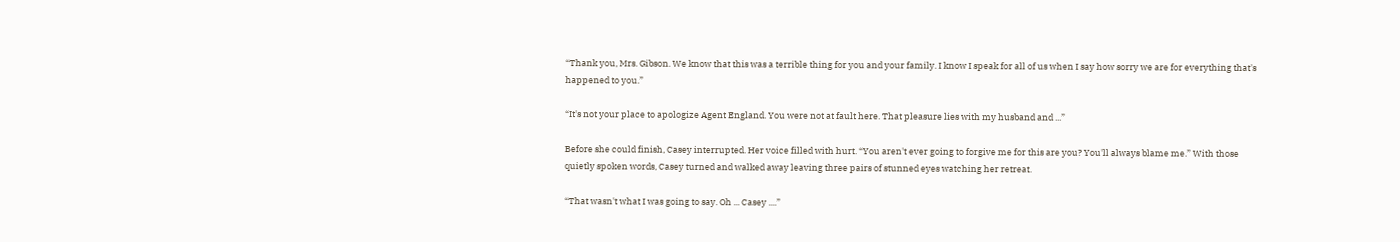“Thank you, Mrs. Gibson. We know that this was a terrible thing for you and your family. I know I speak for all of us when I say how sorry we are for everything that's happened to you.”

“It's not your place to apologize Agent England. You were not at fault here. That pleasure lies with my husband and ...”

Before she could finish, Casey interrupted. Her voice filled with hurt. “You aren't ever going to forgive me for this are you? You'll always blame me.” With those quietly spoken words, Casey turned and walked away leaving three pairs of stunned eyes watching her retreat.

“That wasn't what I was going to say. Oh ... Casey ....”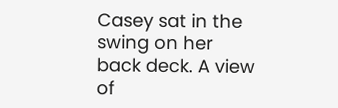Casey sat in the swing on her back deck. A view of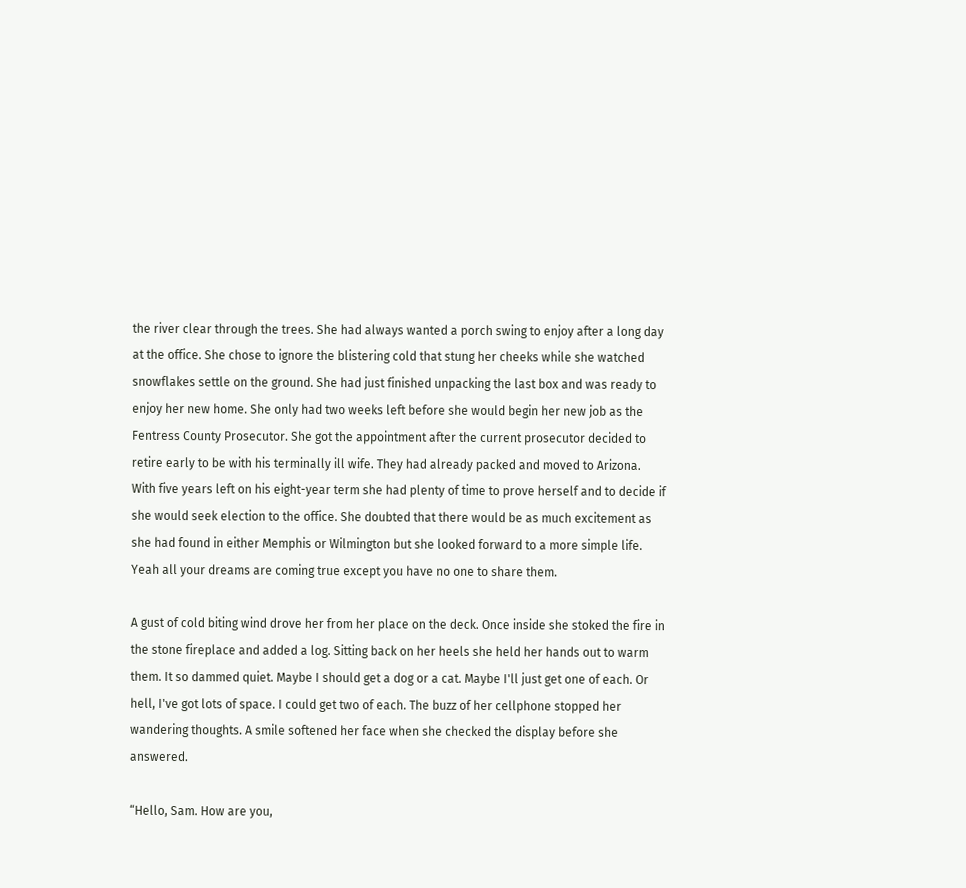the river clear through the trees. She had always wanted a porch swing to enjoy after a long day at the office. She chose to ignore the blistering cold that stung her cheeks while she watched snowflakes settle on the ground. She had just finished unpacking the last box and was ready to enjoy her new home. She only had two weeks left before she would begin her new job as the Fentress County Prosecutor. She got the appointment after the current prosecutor decided to retire early to be with his terminally ill wife. They had already packed and moved to Arizona. With five years left on his eight-year term she had plenty of time to prove herself and to decide if she would seek election to the office. She doubted that there would be as much excitement as she had found in either Memphis or Wilmington but she looked forward to a more simple life. Yeah all your dreams are coming true except you have no one to share them.

A gust of cold biting wind drove her from her place on the deck. Once inside she stoked the fire in the stone fireplace and added a log. Sitting back on her heels she held her hands out to warm them. It so dammed quiet. Maybe I should get a dog or a cat. Maybe I'll just get one of each. Or hell, I've got lots of space. I could get two of each. The buzz of her cellphone stopped her wandering thoughts. A smile softened her face when she checked the display before she answered.

“Hello, Sam. How are you,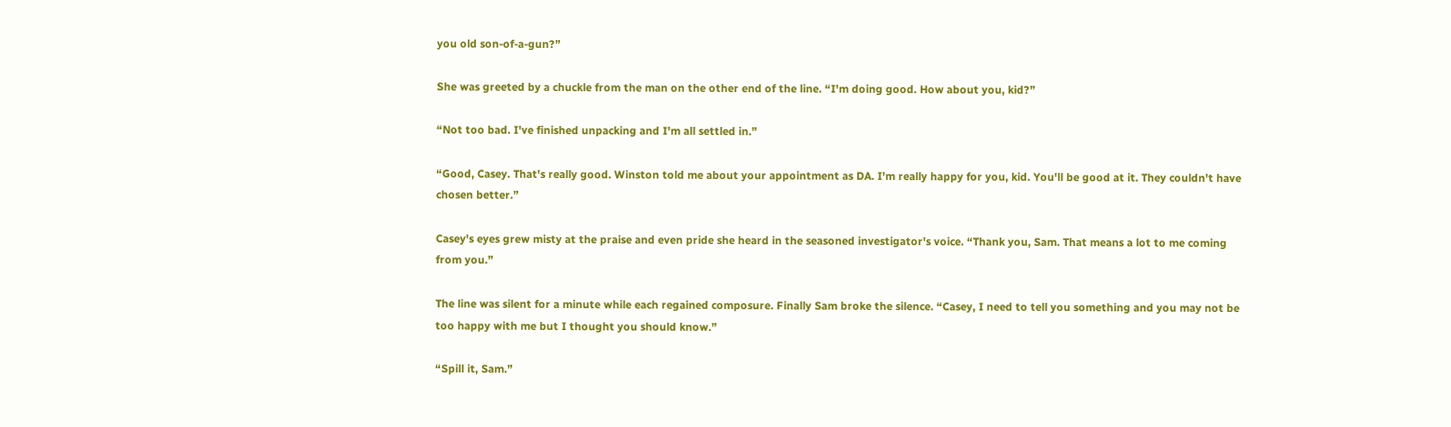you old son-of-a-gun?”

She was greeted by a chuckle from the man on the other end of the line. “I'm doing good. How about you, kid?”

“Not too bad. I've finished unpacking and I'm all settled in.”

“Good, Casey. That's really good. Winston told me about your appointment as DA. I'm really happy for you, kid. You'll be good at it. They couldn't have chosen better.”

Casey's eyes grew misty at the praise and even pride she heard in the seasoned investigator's voice. “Thank you, Sam. That means a lot to me coming from you.”

The line was silent for a minute while each regained composure. Finally Sam broke the silence. “Casey, I need to tell you something and you may not be too happy with me but I thought you should know.”

“Spill it, Sam.”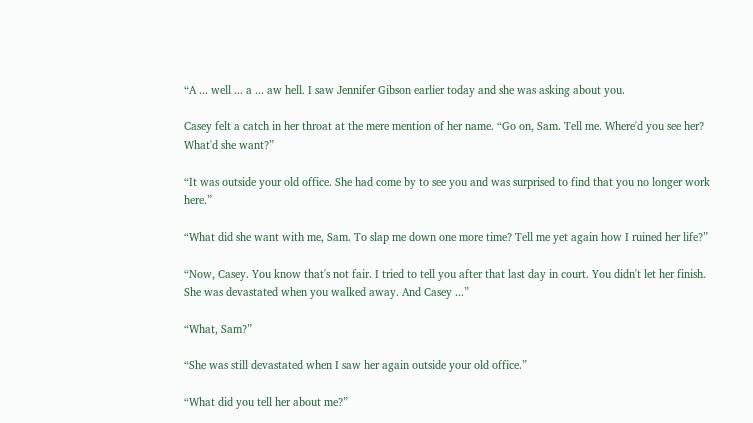“A ... well ... a ... aw hell. I saw Jennifer Gibson earlier today and she was asking about you.

Casey felt a catch in her throat at the mere mention of her name. “Go on, Sam. Tell me. Where'd you see her? What'd she want?”

“It was outside your old office. She had come by to see you and was surprised to find that you no longer work here.”

“What did she want with me, Sam. To slap me down one more time? Tell me yet again how I ruined her life?”

“Now, Casey. You know that's not fair. I tried to tell you after that last day in court. You didn't let her finish. She was devastated when you walked away. And Casey ...”

“What, Sam?”

“She was still devastated when I saw her again outside your old office.”

“What did you tell her about me?”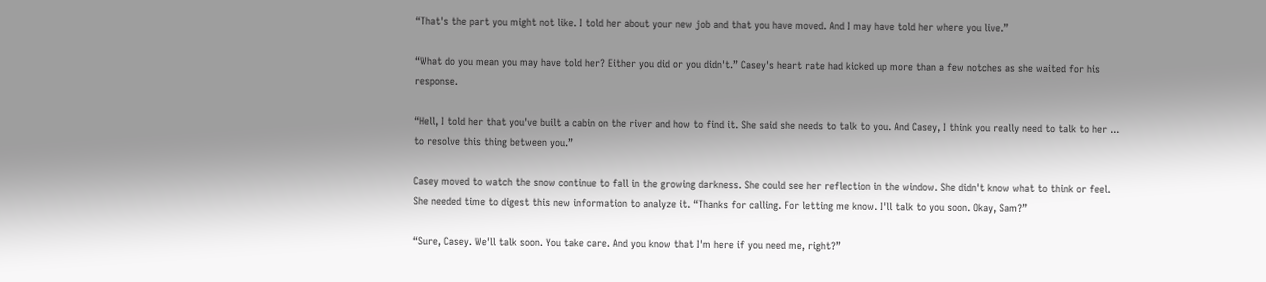“That's the part you might not like. I told her about your new job and that you have moved. And I may have told her where you live.”

“What do you mean you may have told her? Either you did or you didn't.” Casey's heart rate had kicked up more than a few notches as she waited for his response.

“Hell, I told her that you've built a cabin on the river and how to find it. She said she needs to talk to you. And Casey, I think you really need to talk to her ... to resolve this thing between you.”

Casey moved to watch the snow continue to fall in the growing darkness. She could see her reflection in the window. She didn't know what to think or feel. She needed time to digest this new information to analyze it. “Thanks for calling. For letting me know. I'll talk to you soon. Okay, Sam?”

“Sure, Casey. We'll talk soon. You take care. And you know that I'm here if you need me, right?”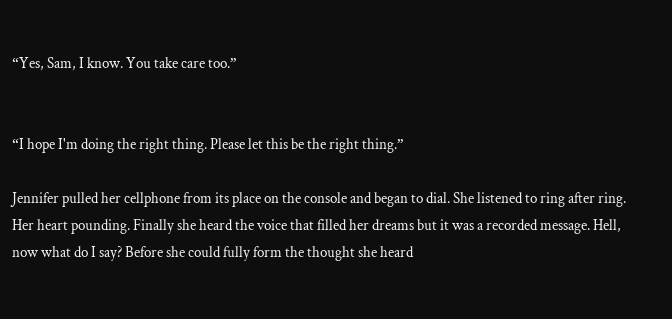“Yes, Sam, I know. You take care too.”


“I hope I'm doing the right thing. Please let this be the right thing.”

Jennifer pulled her cellphone from its place on the console and began to dial. She listened to ring after ring. Her heart pounding. Finally she heard the voice that filled her dreams but it was a recorded message. Hell, now what do I say? Before she could fully form the thought she heard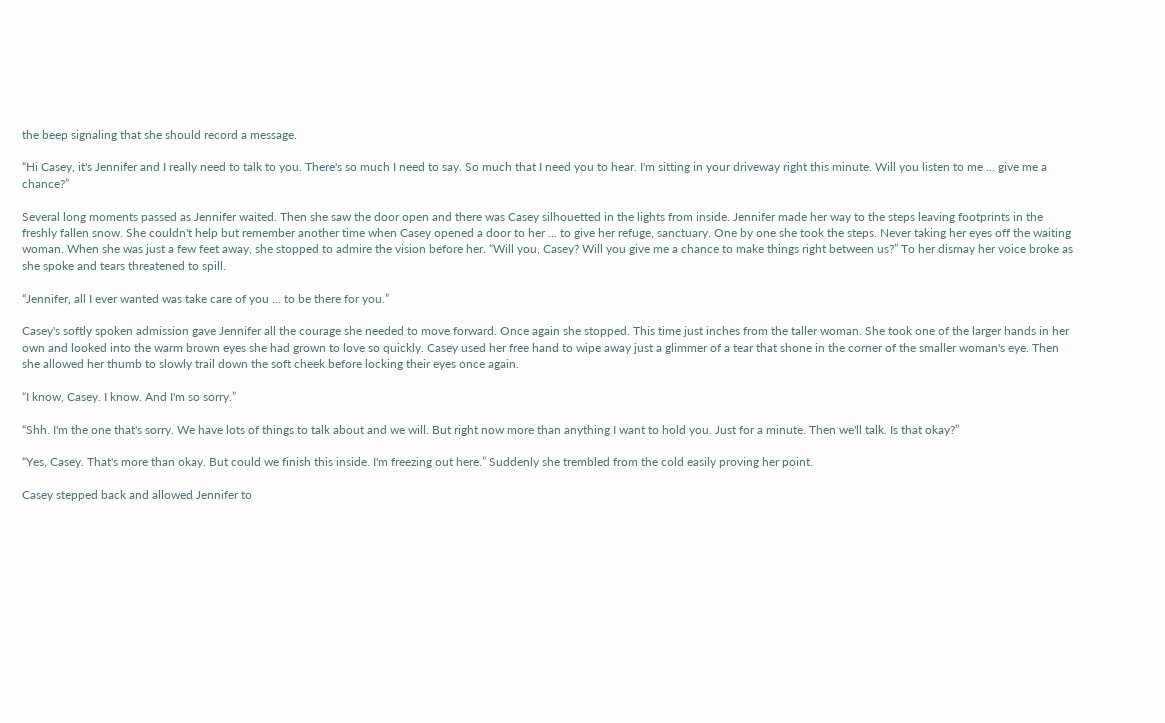the beep signaling that she should record a message.

“Hi Casey, it's Jennifer and I really need to talk to you. There's so much I need to say. So much that I need you to hear. I'm sitting in your driveway right this minute. Will you listen to me ... give me a chance?”

Several long moments passed as Jennifer waited. Then she saw the door open and there was Casey silhouetted in the lights from inside. Jennifer made her way to the steps leaving footprints in the freshly fallen snow. She couldn't help but remember another time when Casey opened a door to her ... to give her refuge, sanctuary. One by one she took the steps. Never taking her eyes off the waiting woman. When she was just a few feet away, she stopped to admire the vision before her. “Will you, Casey? Will you give me a chance to make things right between us?” To her dismay her voice broke as she spoke and tears threatened to spill.

“Jennifer, all I ever wanted was take care of you ... to be there for you.”

Casey's softly spoken admission gave Jennifer all the courage she needed to move forward. Once again she stopped. This time just inches from the taller woman. She took one of the larger hands in her own and looked into the warm brown eyes she had grown to love so quickly. Casey used her free hand to wipe away just a glimmer of a tear that shone in the corner of the smaller woman's eye. Then she allowed her thumb to slowly trail down the soft cheek before locking their eyes once again.

“I know, Casey. I know. And I'm so sorry.”

“Shh. I'm the one that's sorry. We have lots of things to talk about and we will. But right now more than anything I want to hold you. Just for a minute. Then we'll talk. Is that okay?”

“Yes, Casey. That's more than okay. But could we finish this inside. I'm freezing out here.” Suddenly she trembled from the cold easily proving her point.

Casey stepped back and allowed Jennifer to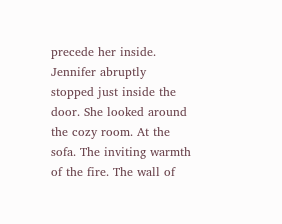precede her inside. Jennifer abruptly stopped just inside the door. She looked around the cozy room. At the sofa. The inviting warmth of the fire. The wall of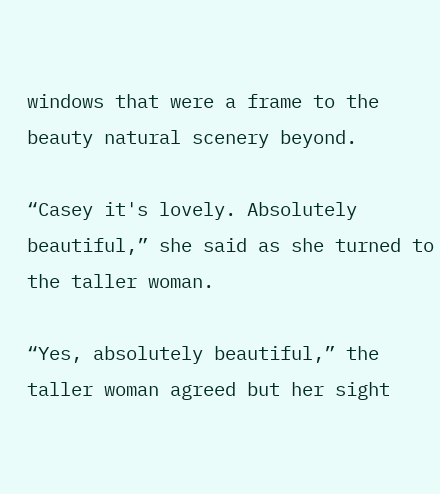windows that were a frame to the beauty natural scenery beyond.

“Casey it's lovely. Absolutely beautiful,” she said as she turned to the taller woman.

“Yes, absolutely beautiful,” the taller woman agreed but her sight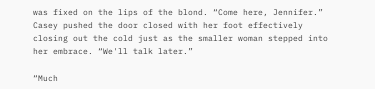was fixed on the lips of the blond. “Come here, Jennifer.” Casey pushed the door closed with her foot effectively closing out the cold just as the smaller woman stepped into her embrace. “We'll talk later.”

“Much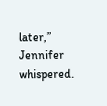later,” Jennifer whispered.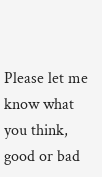Please let me know what you think, good or bad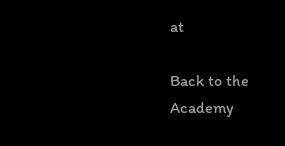at

Back to the Academy